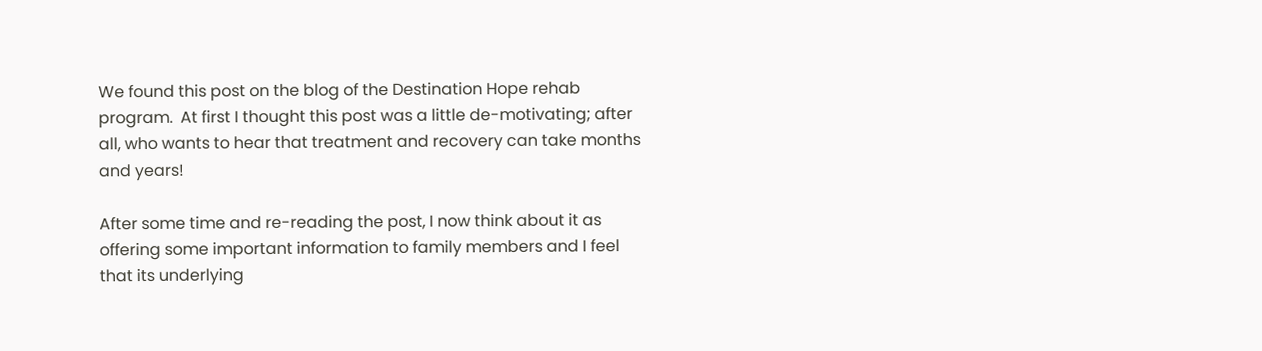We found this post on the blog of the Destination Hope rehab program.  At first I thought this post was a little de-motivating; after all, who wants to hear that treatment and recovery can take months and years!

After some time and re-reading the post, I now think about it as offering some important information to family members and I feel that its underlying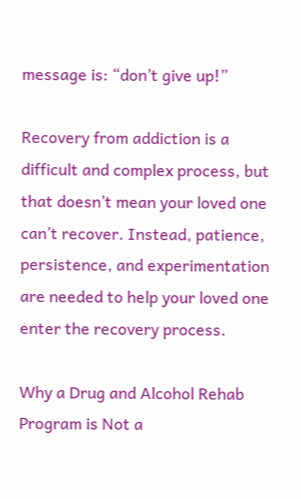message is: “don’t give up!”

Recovery from addiction is a difficult and complex process, but that doesn’t mean your loved one can’t recover. Instead, patience, persistence, and experimentation are needed to help your loved one enter the recovery process.

Why a Drug and Alcohol Rehab Program is Not a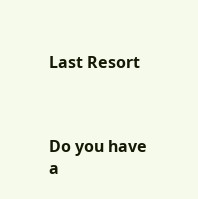Last Resort



Do you have a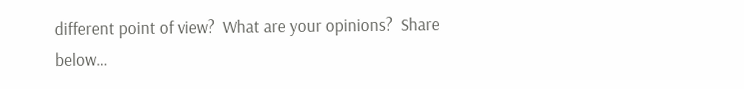different point of view?  What are your opinions?  Share below…